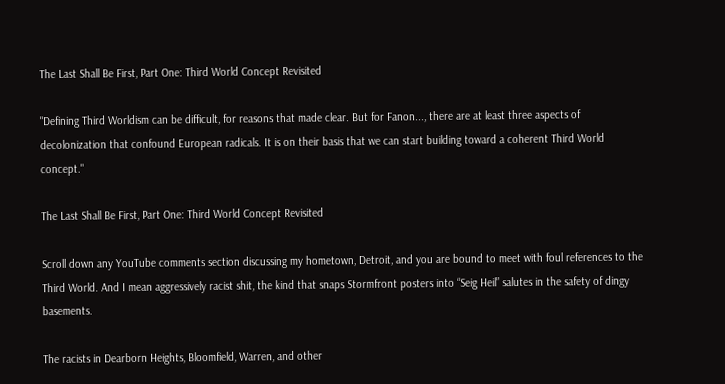The Last Shall Be First, Part One: Third World Concept Revisited

"Defining Third Worldism can be difficult, for reasons that made clear. But for Fanon..., there are at least three aspects of decolonization that confound European radicals. It is on their basis that we can start building toward a coherent Third World concept."

The Last Shall Be First, Part One: Third World Concept Revisited

Scroll down any YouTube comments section discussing my hometown, Detroit, and you are bound to meet with foul references to the Third World. And I mean aggressively racist shit, the kind that snaps Stormfront posters into “Seig Heil” salutes in the safety of dingy basements.

The racists in Dearborn Heights, Bloomfield, Warren, and other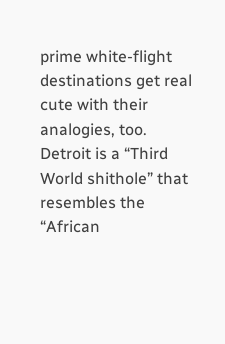prime white-flight destinations get real cute with their analogies, too. Detroit is a “Third World shithole” that resembles the “African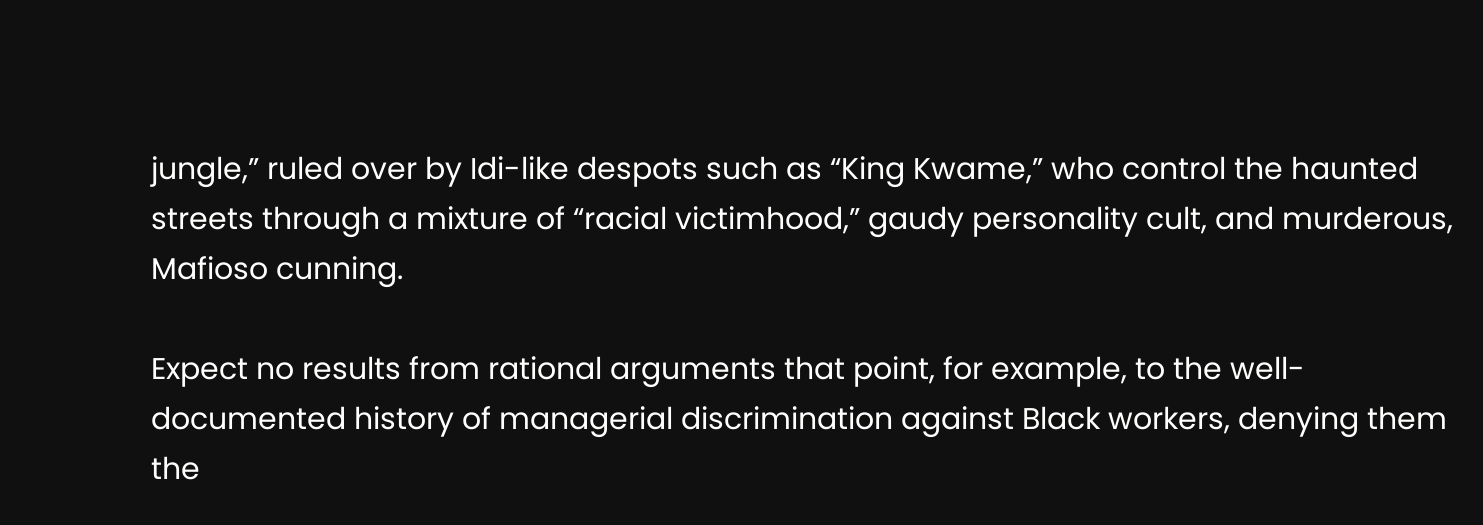jungle,” ruled over by Idi-like despots such as “King Kwame,” who control the haunted streets through a mixture of “racial victimhood,” gaudy personality cult, and murderous, Mafioso cunning.

Expect no results from rational arguments that point, for example, to the well-documented history of managerial discrimination against Black workers, denying them the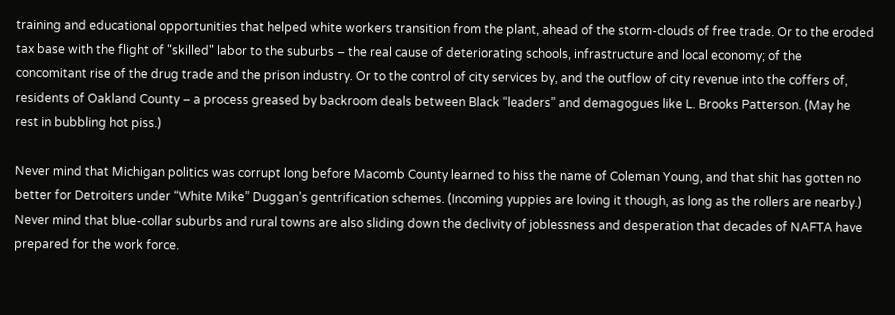training and educational opportunities that helped white workers transition from the plant, ahead of the storm-clouds of free trade. Or to the eroded tax base with the flight of "skilled" labor to the suburbs – the real cause of deteriorating schools, infrastructure and local economy; of the concomitant rise of the drug trade and the prison industry. Or to the control of city services by, and the outflow of city revenue into the coffers of, residents of Oakland County – a process greased by backroom deals between Black “leaders” and demagogues like L. Brooks Patterson. (May he rest in bubbling hot piss.)

Never mind that Michigan politics was corrupt long before Macomb County learned to hiss the name of Coleman Young, and that shit has gotten no better for Detroiters under “White Mike” Duggan’s gentrification schemes. (Incoming yuppies are loving it though, as long as the rollers are nearby.) Never mind that blue-collar suburbs and rural towns are also sliding down the declivity of joblessness and desperation that decades of NAFTA have prepared for the work force.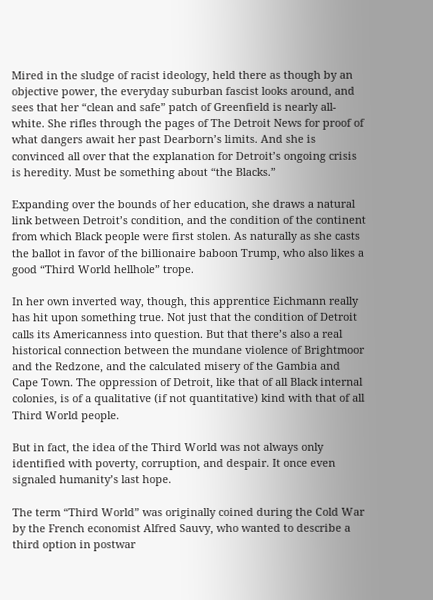Mired in the sludge of racist ideology, held there as though by an objective power, the everyday suburban fascist looks around, and sees that her “clean and safe” patch of Greenfield is nearly all-white. She rifles through the pages of The Detroit News for proof of what dangers await her past Dearborn’s limits. And she is convinced all over that the explanation for Detroit’s ongoing crisis is heredity. Must be something about “the Blacks.”

Expanding over the bounds of her education, she draws a natural link between Detroit’s condition, and the condition of the continent from which Black people were first stolen. As naturally as she casts the ballot in favor of the billionaire baboon Trump, who also likes a good “Third World hellhole” trope.

In her own inverted way, though, this apprentice Eichmann really has hit upon something true. Not just that the condition of Detroit calls its Americanness into question. But that there’s also a real historical connection between the mundane violence of Brightmoor and the Redzone, and the calculated misery of the Gambia and Cape Town. The oppression of Detroit, like that of all Black internal colonies, is of a qualitative (if not quantitative) kind with that of all Third World people.

But in fact, the idea of the Third World was not always only identified with poverty, corruption, and despair. It once even signaled humanity’s last hope.

The term “Third World” was originally coined during the Cold War by the French economist Alfred Sauvy, who wanted to describe a third option in postwar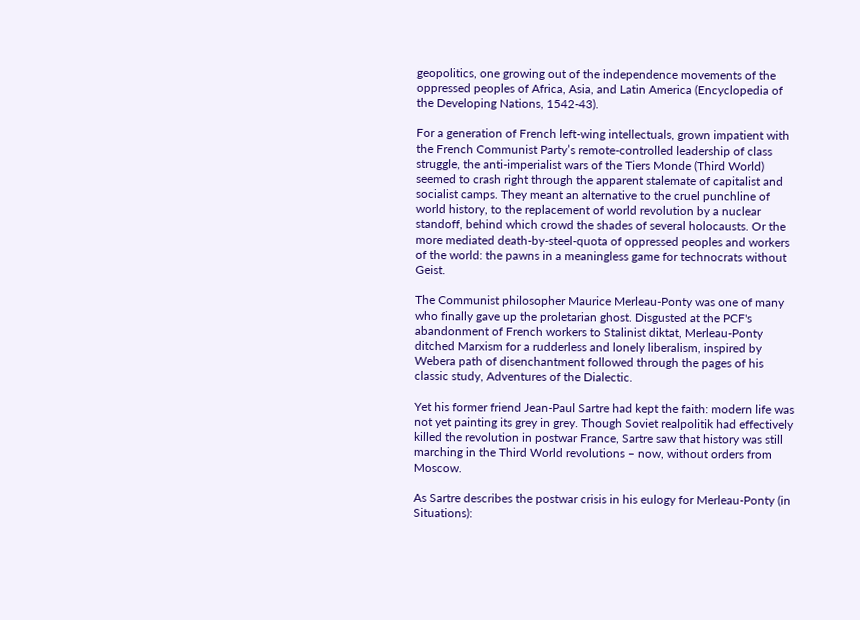geopolitics, one growing out of the independence movements of the oppressed peoples of Africa, Asia, and Latin America (Encyclopedia of the Developing Nations, 1542-43).

For a generation of French left-wing intellectuals, grown impatient with the French Communist Party’s remote-controlled leadership of class struggle, the anti-imperialist wars of the Tiers Monde (Third World) seemed to crash right through the apparent stalemate of capitalist and socialist camps. They meant an alternative to the cruel punchline of world history, to the replacement of world revolution by a nuclear standoff, behind which crowd the shades of several holocausts. Or the more mediated death-by-steel-quota of oppressed peoples and workers of the world: the pawns in a meaningless game for technocrats without Geist.

The Communist philosopher Maurice Merleau-Ponty was one of many who finally gave up the proletarian ghost. Disgusted at the PCF's abandonment of French workers to Stalinist diktat, Merleau-Ponty ditched Marxism for a rudderless and lonely liberalism, inspired by Webera path of disenchantment followed through the pages of his classic study, Adventures of the Dialectic.

Yet his former friend Jean-Paul Sartre had kept the faith: modern life was not yet painting its grey in grey. Though Soviet realpolitik had effectively killed the revolution in postwar France, Sartre saw that history was still marching in the Third World revolutions – now, without orders from Moscow.

As Sartre describes the postwar crisis in his eulogy for Merleau-Ponty (in Situations):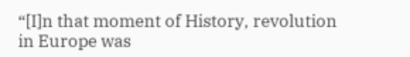“[I]n that moment of History, revolution in Europe was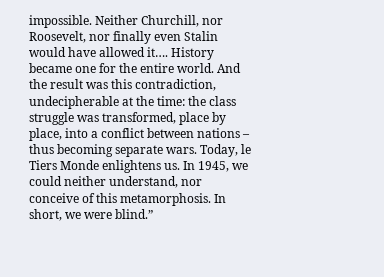impossible. Neither Churchill, nor Roosevelt, nor finally even Stalin would have allowed it…. History became one for the entire world. And the result was this contradiction, undecipherable at the time: the class struggle was transformed, place by place, into a conflict between nations – thus becoming separate wars. Today, le Tiers Monde enlightens us. In 1945, we could neither understand, nor conceive of this metamorphosis. In short, we were blind.”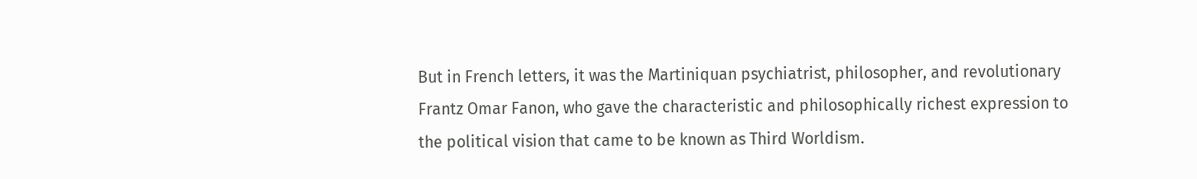But in French letters, it was the Martiniquan psychiatrist, philosopher, and revolutionary Frantz Omar Fanon, who gave the characteristic and philosophically richest expression to the political vision that came to be known as Third Worldism.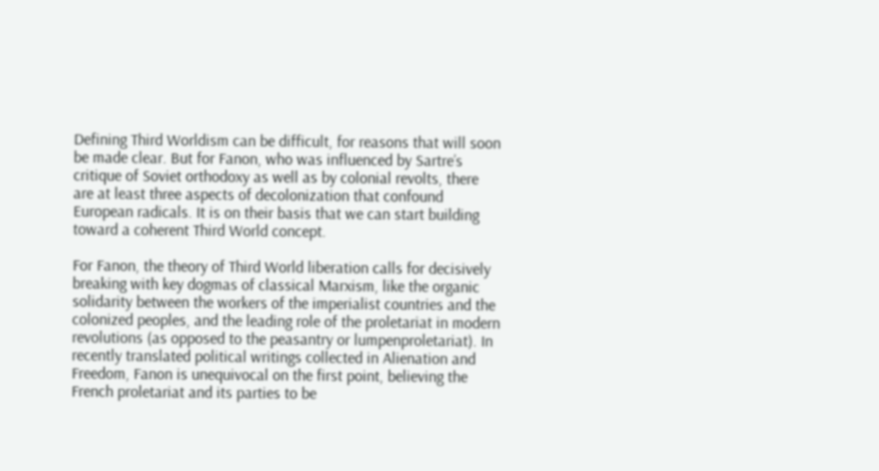Defining Third Worldism can be difficult, for reasons that will soon be made clear. But for Fanon, who was influenced by Sartre’s critique of Soviet orthodoxy as well as by colonial revolts, there are at least three aspects of decolonization that confound European radicals. It is on their basis that we can start building toward a coherent Third World concept.

For Fanon, the theory of Third World liberation calls for decisively breaking with key dogmas of classical Marxism, like the organic solidarity between the workers of the imperialist countries and the colonized peoples, and the leading role of the proletariat in modern revolutions (as opposed to the peasantry or lumpenproletariat). In recently translated political writings collected in Alienation and Freedom, Fanon is unequivocal on the first point, believing the French proletariat and its parties to be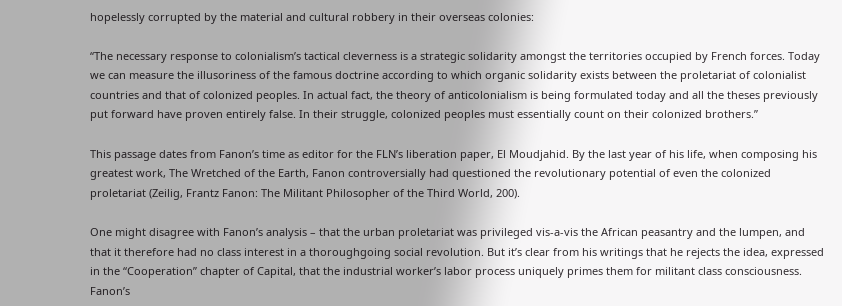hopelessly corrupted by the material and cultural robbery in their overseas colonies:

“The necessary response to colonialism’s tactical cleverness is a strategic solidarity amongst the territories occupied by French forces. Today we can measure the illusoriness of the famous doctrine according to which organic solidarity exists between the proletariat of colonialist countries and that of colonized peoples. In actual fact, the theory of anticolonialism is being formulated today and all the theses previously put forward have proven entirely false. In their struggle, colonized peoples must essentially count on their colonized brothers.”

This passage dates from Fanon’s time as editor for the FLN’s liberation paper, El Moudjahid. By the last year of his life, when composing his greatest work, The Wretched of the Earth, Fanon controversially had questioned the revolutionary potential of even the colonized proletariat (Zeilig, Frantz Fanon: The Militant Philosopher of the Third World, 200).

One might disagree with Fanon’s analysis – that the urban proletariat was privileged vis-a-vis the African peasantry and the lumpen, and that it therefore had no class interest in a thoroughgoing social revolution. But it’s clear from his writings that he rejects the idea, expressed in the “Cooperation” chapter of Capital, that the industrial worker’s labor process uniquely primes them for militant class consciousness. Fanon’s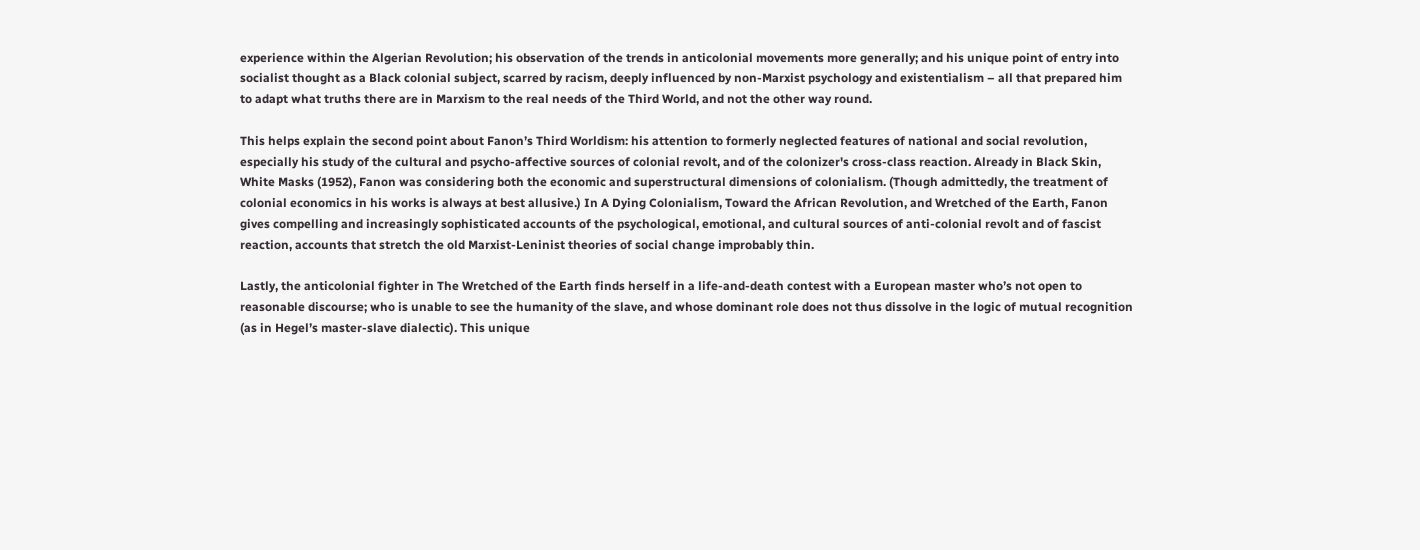experience within the Algerian Revolution; his observation of the trends in anticolonial movements more generally; and his unique point of entry into socialist thought as a Black colonial subject, scarred by racism, deeply influenced by non-Marxist psychology and existentialism – all that prepared him to adapt what truths there are in Marxism to the real needs of the Third World, and not the other way round.

This helps explain the second point about Fanon’s Third Worldism: his attention to formerly neglected features of national and social revolution, especially his study of the cultural and psycho-affective sources of colonial revolt, and of the colonizer's cross-class reaction. Already in Black Skin, White Masks (1952), Fanon was considering both the economic and superstructural dimensions of colonialism. (Though admittedly, the treatment of colonial economics in his works is always at best allusive.) In A Dying Colonialism, Toward the African Revolution, and Wretched of the Earth, Fanon gives compelling and increasingly sophisticated accounts of the psychological, emotional, and cultural sources of anti-colonial revolt and of fascist reaction, accounts that stretch the old Marxist-Leninist theories of social change improbably thin.

Lastly, the anticolonial fighter in The Wretched of the Earth finds herself in a life-and-death contest with a European master who’s not open to reasonable discourse; who is unable to see the humanity of the slave, and whose dominant role does not thus dissolve in the logic of mutual recognition (as in Hegel’s master-slave dialectic). This unique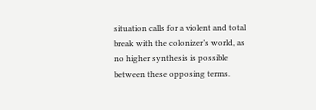situation calls for a violent and total break with the colonizer’s world, as no higher synthesis is possible between these opposing terms.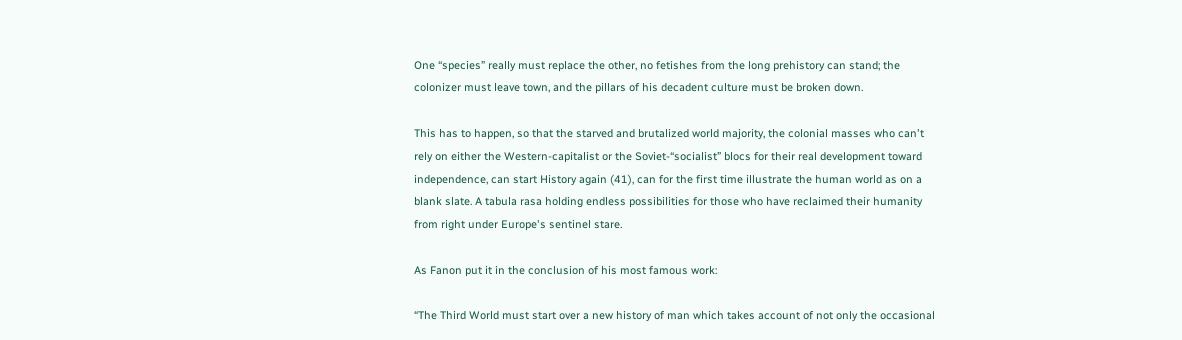One “species” really must replace the other, no fetishes from the long prehistory can stand; the colonizer must leave town, and the pillars of his decadent culture must be broken down.

This has to happen, so that the starved and brutalized world majority, the colonial masses who can't rely on either the Western-capitalist or the Soviet-“socialist” blocs for their real development toward independence, can start History again (41), can for the first time illustrate the human world as on a blank slate. A tabula rasa holding endless possibilities for those who have reclaimed their humanity from right under Europe's sentinel stare.

As Fanon put it in the conclusion of his most famous work:

“The Third World must start over a new history of man which takes account of not only the occasional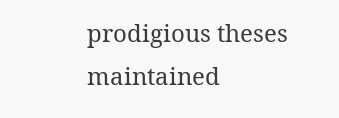prodigious theses maintained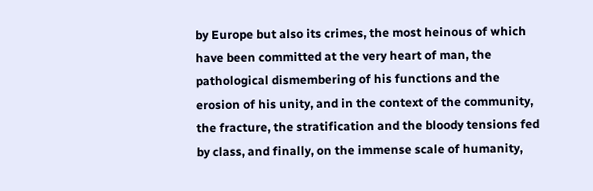by Europe but also its crimes, the most heinous of which have been committed at the very heart of man, the pathological dismembering of his functions and the erosion of his unity, and in the context of the community, the fracture, the stratification and the bloody tensions fed by class, and finally, on the immense scale of humanity,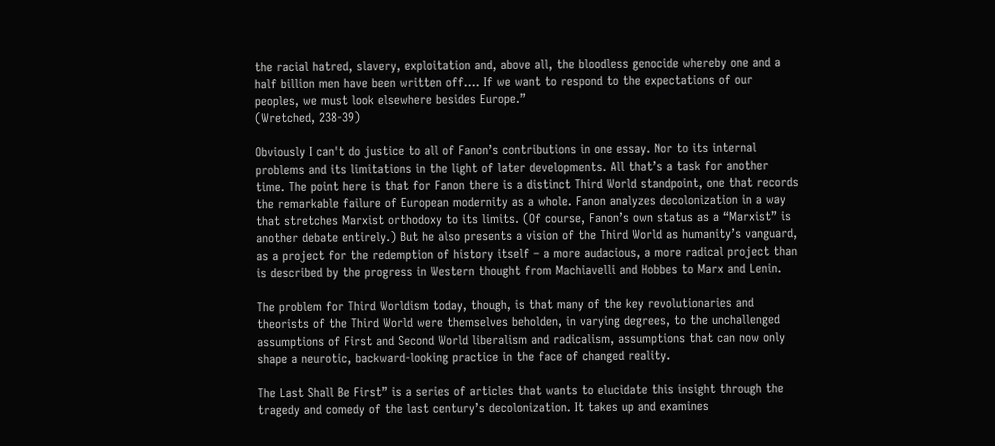the racial hatred, slavery, exploitation and, above all, the bloodless genocide whereby one and a half billion men have been written off…. If we want to respond to the expectations of our peoples, we must look elsewhere besides Europe.”
(Wretched, 238-39)

Obviously I can't do justice to all of Fanon’s contributions in one essay. Nor to its internal problems and its limitations in the light of later developments. All that’s a task for another time. The point here is that for Fanon there is a distinct Third World standpoint, one that records the remarkable failure of European modernity as a whole. Fanon analyzes decolonization in a way that stretches Marxist orthodoxy to its limits. (Of course, Fanon’s own status as a “Marxist” is another debate entirely.) But he also presents a vision of the Third World as humanity’s vanguard, as a project for the redemption of history itself – a more audacious, a more radical project than is described by the progress in Western thought from Machiavelli and Hobbes to Marx and Lenin.

The problem for Third Worldism today, though, is that many of the key revolutionaries and theorists of the Third World were themselves beholden, in varying degrees, to the unchallenged assumptions of First and Second World liberalism and radicalism, assumptions that can now only shape a neurotic, backward-looking practice in the face of changed reality.

The Last Shall Be First” is a series of articles that wants to elucidate this insight through the tragedy and comedy of the last century’s decolonization. It takes up and examines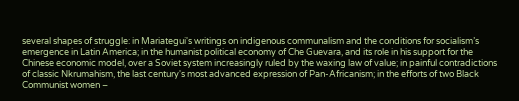several shapes of struggle: in Mariategui's writings on indigenous communalism and the conditions for socialism’s emergence in Latin America; in the humanist political economy of Che Guevara, and its role in his support for the Chinese economic model, over a Soviet system increasingly ruled by the waxing law of value; in painful contradictions of classic Nkrumahism, the last century's most advanced expression of Pan-Africanism; in the efforts of two Black Communist women –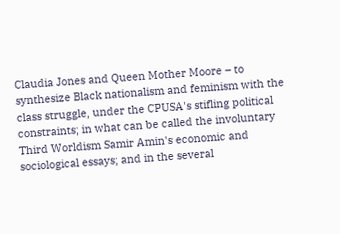Claudia Jones and Queen Mother Moore – to synthesize Black nationalism and feminism with the class struggle, under the CPUSA's stifling political constraints; in what can be called the involuntary Third Worldism Samir Amin's economic and sociological essays; and in the several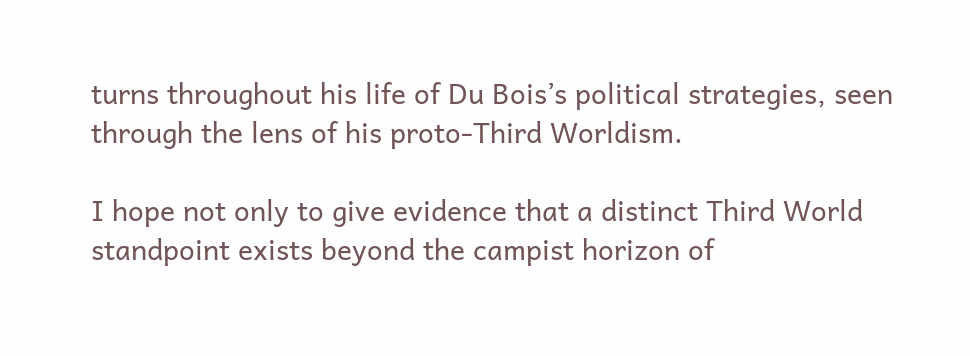turns throughout his life of Du Bois’s political strategies, seen through the lens of his proto-Third Worldism.

I hope not only to give evidence that a distinct Third World standpoint exists beyond the campist horizon of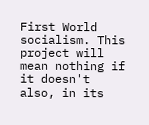First World socialism. This project will mean nothing if it doesn't also, in its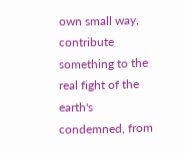own small way, contribute something to the real fight of the earth's condemned, from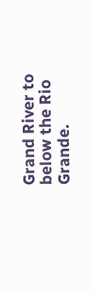Grand River to below the Rio Grande.